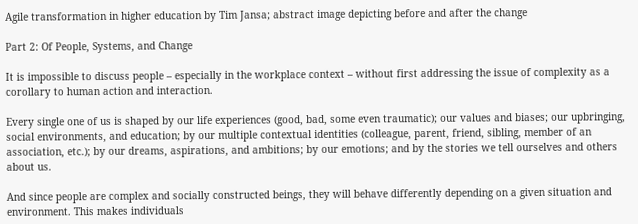Agile transformation in higher education by Tim Jansa; abstract image depicting before and after the change

Part 2: Of People, Systems, and Change

It is impossible to discuss people – especially in the workplace context – without first addressing the issue of complexity as a corollary to human action and interaction.

Every single one of us is shaped by our life experiences (good, bad, some even traumatic); our values and biases; our upbringing, social environments, and education; by our multiple contextual identities (colleague, parent, friend, sibling, member of an association, etc.); by our dreams, aspirations, and ambitions; by our emotions; and by the stories we tell ourselves and others about us.

And since people are complex and socially constructed beings, they will behave differently depending on a given situation and environment. This makes individuals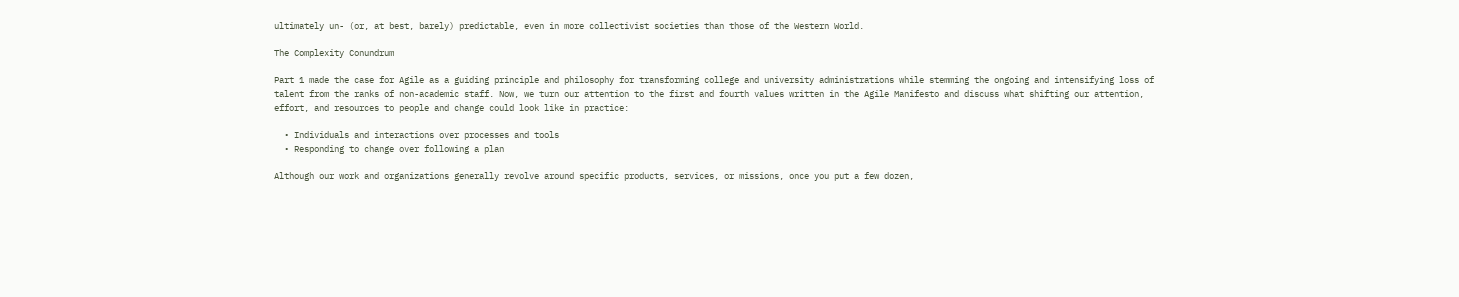ultimately un- (or, at best, barely) predictable, even in more collectivist societies than those of the Western World.

The Complexity Conundrum

Part 1 made the case for Agile as a guiding principle and philosophy for transforming college and university administrations while stemming the ongoing and intensifying loss of talent from the ranks of non-academic staff. Now, we turn our attention to the first and fourth values written in the Agile Manifesto and discuss what shifting our attention, effort, and resources to people and change could look like in practice:

  • Individuals and interactions over processes and tools
  • Responding to change over following a plan

Although our work and organizations generally revolve around specific products, services, or missions, once you put a few dozen,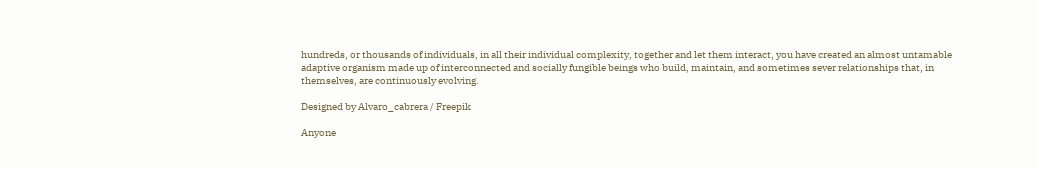hundreds, or thousands of individuals, in all their individual complexity, together and let them interact, you have created an almost untamable adaptive organism made up of interconnected and socially fungible beings who build, maintain, and sometimes sever relationships that, in themselves, are continuously evolving.

Designed by Alvaro_cabrera / Freepik

Anyone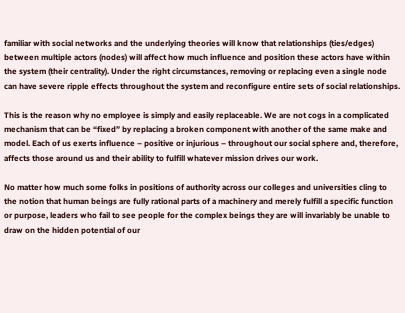familiar with social networks and the underlying theories will know that relationships (ties/edges) between multiple actors (nodes) will affect how much influence and position these actors have within the system (their centrality). Under the right circumstances, removing or replacing even a single node can have severe ripple effects throughout the system and reconfigure entire sets of social relationships.

This is the reason why no employee is simply and easily replaceable. We are not cogs in a complicated mechanism that can be “fixed” by replacing a broken component with another of the same make and model. Each of us exerts influence – positive or injurious – throughout our social sphere and, therefore, affects those around us and their ability to fulfill whatever mission drives our work.

No matter how much some folks in positions of authority across our colleges and universities cling to the notion that human beings are fully rational parts of a machinery and merely fulfill a specific function or purpose, leaders who fail to see people for the complex beings they are will invariably be unable to draw on the hidden potential of our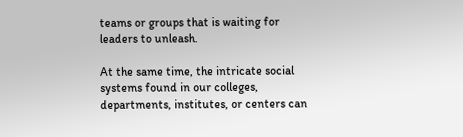teams or groups that is waiting for leaders to unleash.

At the same time, the intricate social systems found in our colleges, departments, institutes, or centers can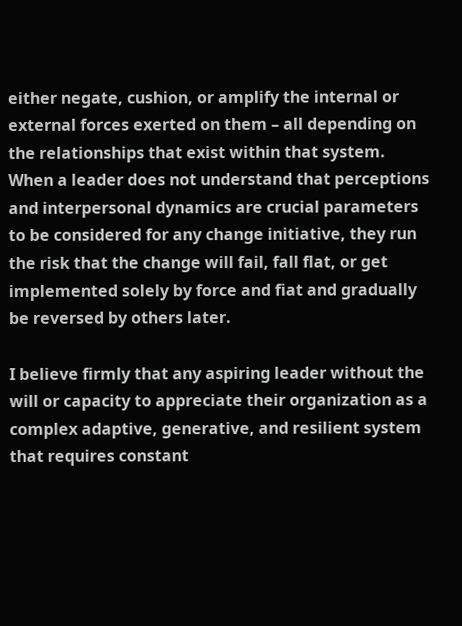either negate, cushion, or amplify the internal or external forces exerted on them – all depending on the relationships that exist within that system. When a leader does not understand that perceptions and interpersonal dynamics are crucial parameters to be considered for any change initiative, they run the risk that the change will fail, fall flat, or get implemented solely by force and fiat and gradually be reversed by others later.

I believe firmly that any aspiring leader without the will or capacity to appreciate their organization as a complex adaptive, generative, and resilient system that requires constant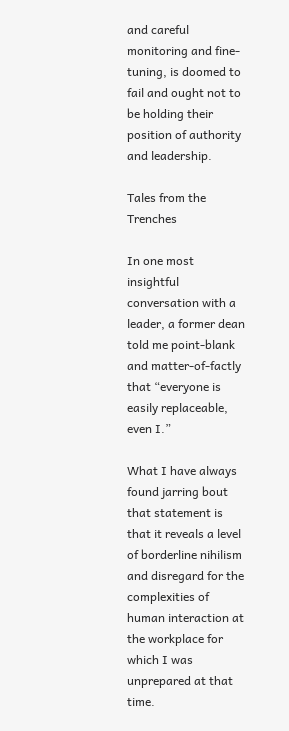and careful monitoring and fine-tuning, is doomed to fail and ought not to be holding their position of authority and leadership.

Tales from the Trenches

In one most insightful conversation with a leader, a former dean told me point-blank and matter-of-factly that “everyone is easily replaceable, even I.”

What I have always found jarring bout that statement is that it reveals a level of borderline nihilism and disregard for the complexities of human interaction at the workplace for which I was unprepared at that time.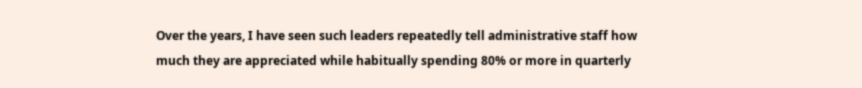Over the years, I have seen such leaders repeatedly tell administrative staff how much they are appreciated while habitually spending 80% or more in quarterly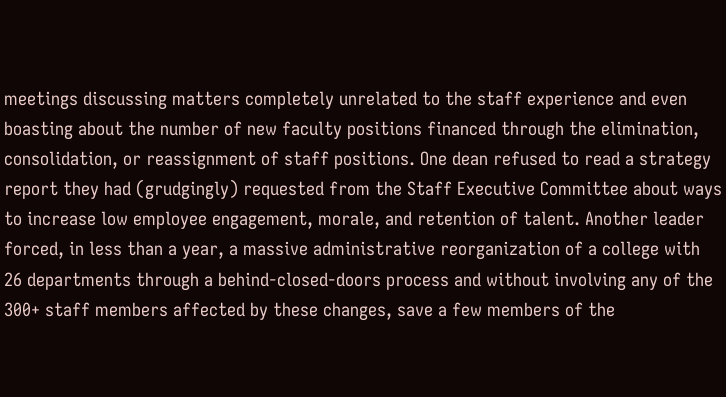meetings discussing matters completely unrelated to the staff experience and even boasting about the number of new faculty positions financed through the elimination, consolidation, or reassignment of staff positions. One dean refused to read a strategy report they had (grudgingly) requested from the Staff Executive Committee about ways to increase low employee engagement, morale, and retention of talent. Another leader forced, in less than a year, a massive administrative reorganization of a college with 26 departments through a behind-closed-doors process and without involving any of the 300+ staff members affected by these changes, save a few members of the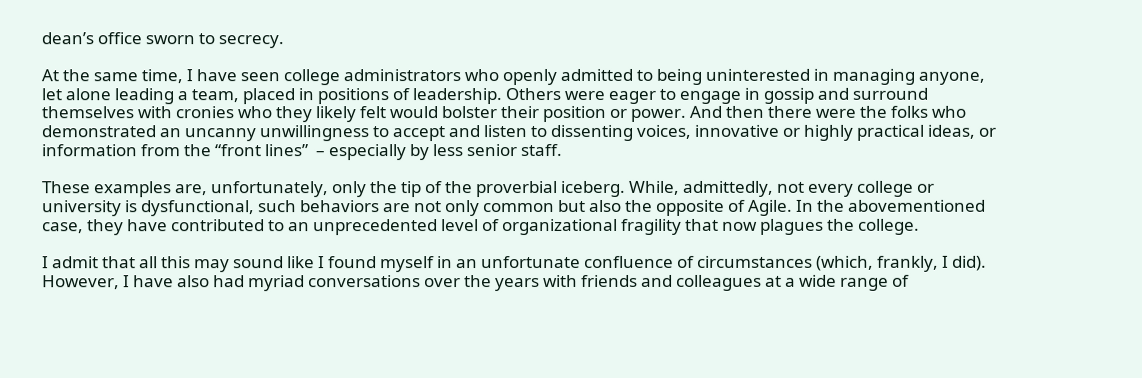dean’s office sworn to secrecy.

At the same time, I have seen college administrators who openly admitted to being uninterested in managing anyone, let alone leading a team, placed in positions of leadership. Others were eager to engage in gossip and surround themselves with cronies who they likely felt would bolster their position or power. And then there were the folks who demonstrated an uncanny unwillingness to accept and listen to dissenting voices, innovative or highly practical ideas, or information from the “front lines”  – especially by less senior staff.

These examples are, unfortunately, only the tip of the proverbial iceberg. While, admittedly, not every college or university is dysfunctional, such behaviors are not only common but also the opposite of Agile. In the abovementioned case, they have contributed to an unprecedented level of organizational fragility that now plagues the college.

I admit that all this may sound like I found myself in an unfortunate confluence of circumstances (which, frankly, I did). However, I have also had myriad conversations over the years with friends and colleagues at a wide range of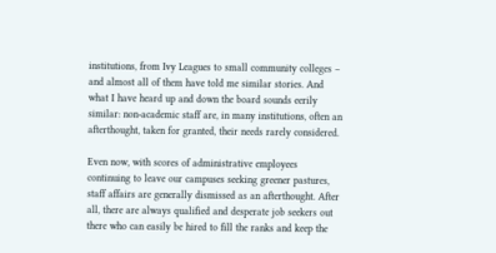institutions, from Ivy Leagues to small community colleges – and almost all of them have told me similar stories. And what I have heard up and down the board sounds eerily similar: non-academic staff are, in many institutions, often an afterthought, taken for granted, their needs rarely considered.

Even now, with scores of administrative employees continuing to leave our campuses seeking greener pastures, staff affairs are generally dismissed as an afterthought. After all, there are always qualified and desperate job seekers out there who can easily be hired to fill the ranks and keep the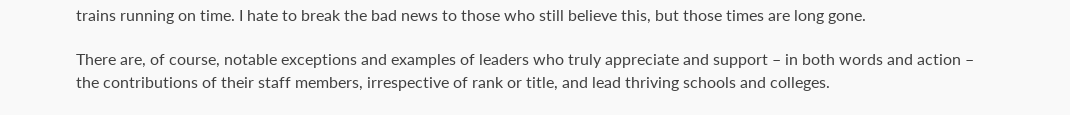trains running on time. I hate to break the bad news to those who still believe this, but those times are long gone.

There are, of course, notable exceptions and examples of leaders who truly appreciate and support – in both words and action – the contributions of their staff members, irrespective of rank or title, and lead thriving schools and colleges.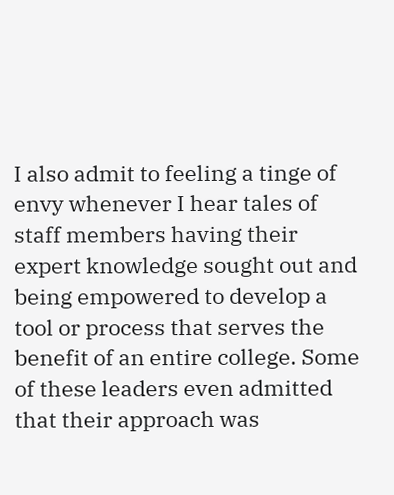I also admit to feeling a tinge of envy whenever I hear tales of staff members having their expert knowledge sought out and being empowered to develop a tool or process that serves the benefit of an entire college. Some of these leaders even admitted that their approach was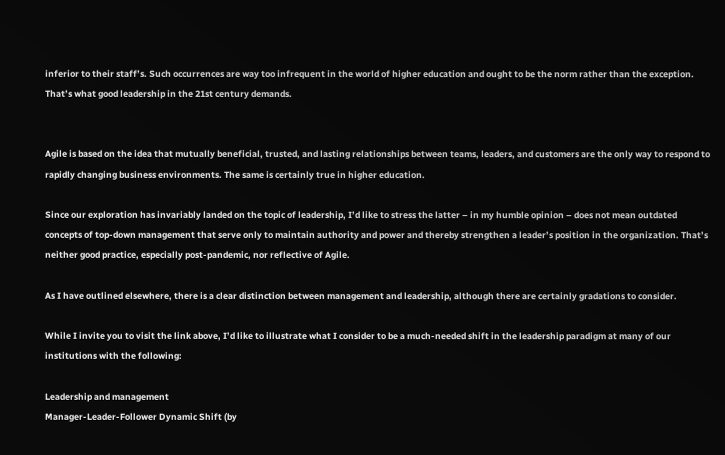inferior to their staff’s. Such occurrences are way too infrequent in the world of higher education and ought to be the norm rather than the exception. That’s what good leadership in the 21st century demands.


Agile is based on the idea that mutually beneficial, trusted, and lasting relationships between teams, leaders, and customers are the only way to respond to rapidly changing business environments. The same is certainly true in higher education.

Since our exploration has invariably landed on the topic of leadership, I’d like to stress the latter – in my humble opinion – does not mean outdated concepts of top-down management that serve only to maintain authority and power and thereby strengthen a leader’s position in the organization. That’s neither good practice, especially post-pandemic, nor reflective of Agile.

As I have outlined elsewhere, there is a clear distinction between management and leadership, although there are certainly gradations to consider.

While I invite you to visit the link above, I’d like to illustrate what I consider to be a much-needed shift in the leadership paradigm at many of our institutions with the following:

Leadership and management
Manager-Leader-Follower Dynamic Shift (by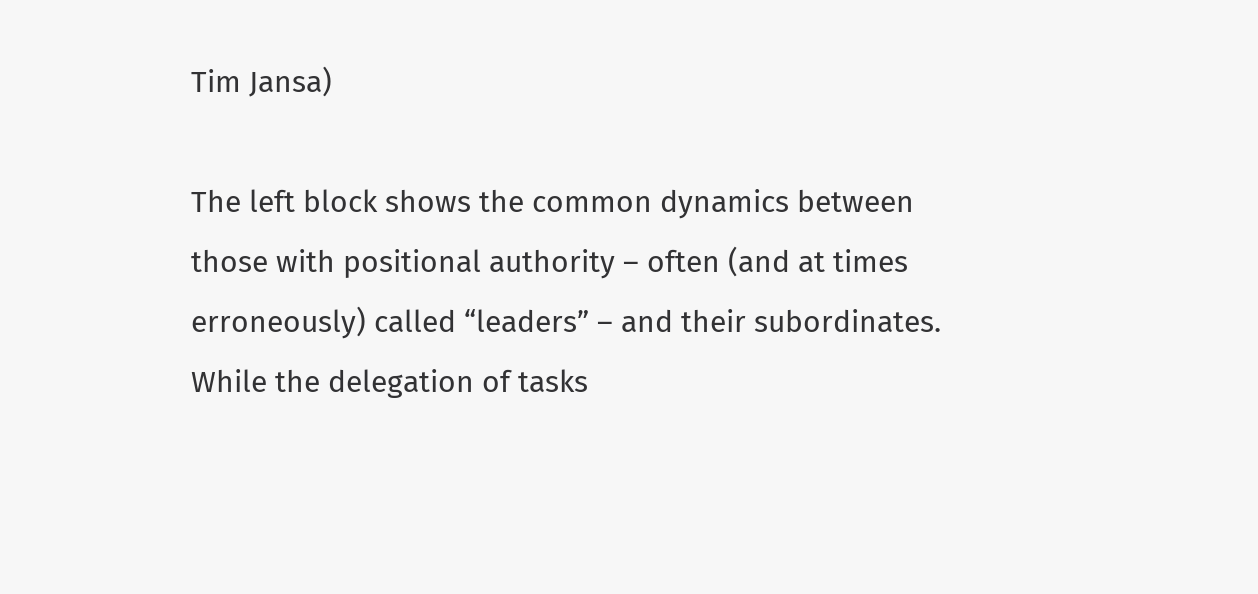Tim Jansa)

The left block shows the common dynamics between those with positional authority – often (and at times erroneously) called “leaders” – and their subordinates. While the delegation of tasks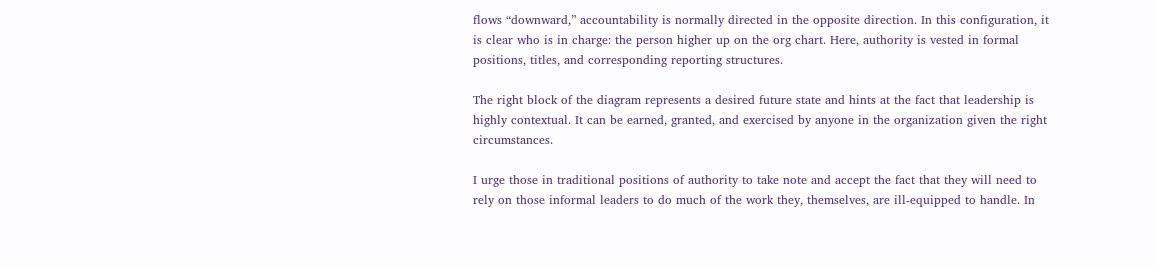flows “downward,” accountability is normally directed in the opposite direction. In this configuration, it is clear who is in charge: the person higher up on the org chart. Here, authority is vested in formal positions, titles, and corresponding reporting structures.

The right block of the diagram represents a desired future state and hints at the fact that leadership is highly contextual. It can be earned, granted, and exercised by anyone in the organization given the right circumstances.

I urge those in traditional positions of authority to take note and accept the fact that they will need to rely on those informal leaders to do much of the work they, themselves, are ill-equipped to handle. In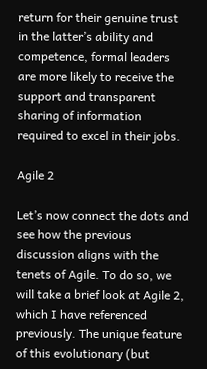return for their genuine trust in the latter’s ability and competence, formal leaders are more likely to receive the support and transparent sharing of information required to excel in their jobs.

Agile 2

Let’s now connect the dots and see how the previous discussion aligns with the tenets of Agile. To do so, we will take a brief look at Agile 2, which I have referenced previously. The unique feature of this evolutionary (but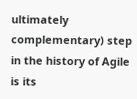ultimately complementary) step in the history of Agile is its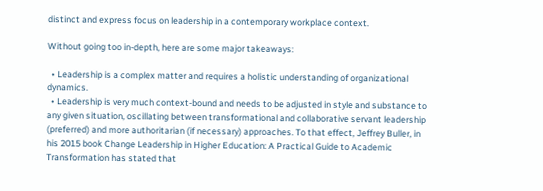distinct and express focus on leadership in a contemporary workplace context.

Without going too in-depth, here are some major takeaways:

  • Leadership is a complex matter and requires a holistic understanding of organizational dynamics.
  • Leadership is very much context-bound and needs to be adjusted in style and substance to any given situation, oscillating between transformational and collaborative servant leadership (preferred) and more authoritarian (if necessary) approaches. To that effect, Jeffrey Buller, in his 2015 book Change Leadership in Higher Education: A Practical Guide to Academic Transformation has stated that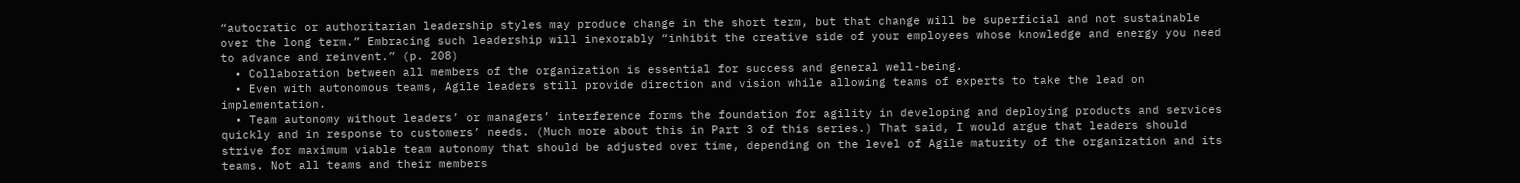“autocratic or authoritarian leadership styles may produce change in the short term, but that change will be superficial and not sustainable over the long term.” Embracing such leadership will inexorably “inhibit the creative side of your employees whose knowledge and energy you need to advance and reinvent.” (p. 208)
  • Collaboration between all members of the organization is essential for success and general well-being.
  • Even with autonomous teams, Agile leaders still provide direction and vision while allowing teams of experts to take the lead on implementation.
  • Team autonomy without leaders’ or managers’ interference forms the foundation for agility in developing and deploying products and services quickly and in response to customers’ needs. (Much more about this in Part 3 of this series.) That said, I would argue that leaders should strive for maximum viable team autonomy that should be adjusted over time, depending on the level of Agile maturity of the organization and its teams. Not all teams and their members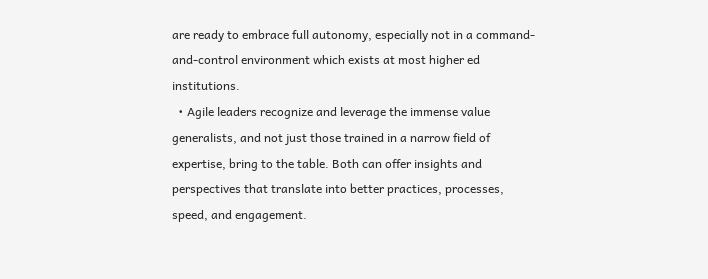are ready to embrace full autonomy, especially not in a command-and-control environment which exists at most higher ed institutions.
  • Agile leaders recognize and leverage the immense value generalists, and not just those trained in a narrow field of expertise, bring to the table. Both can offer insights and perspectives that translate into better practices, processes, speed, and engagement.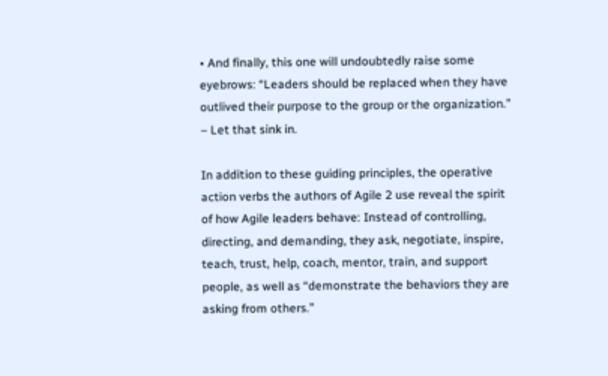• And finally, this one will undoubtedly raise some eyebrows: “Leaders should be replaced when they have outlived their purpose to the group or the organization.” – Let that sink in.

In addition to these guiding principles, the operative action verbs the authors of Agile 2 use reveal the spirit of how Agile leaders behave: Instead of controlling, directing, and demanding, they ask, negotiate, inspire, teach, trust, help, coach, mentor, train, and support people, as well as “demonstrate the behaviors they are asking from others.”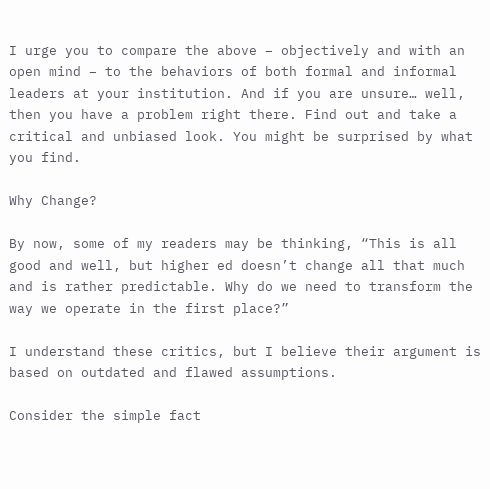I urge you to compare the above – objectively and with an open mind – to the behaviors of both formal and informal leaders at your institution. And if you are unsure… well, then you have a problem right there. Find out and take a critical and unbiased look. You might be surprised by what you find.

Why Change?

By now, some of my readers may be thinking, “This is all good and well, but higher ed doesn’t change all that much and is rather predictable. Why do we need to transform the way we operate in the first place?”

I understand these critics, but I believe their argument is based on outdated and flawed assumptions.

Consider the simple fact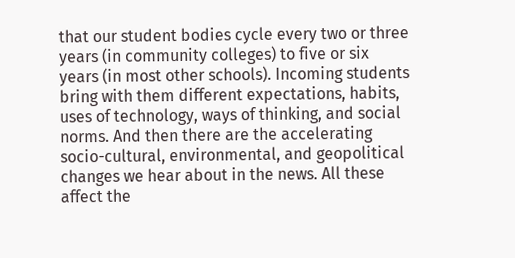that our student bodies cycle every two or three years (in community colleges) to five or six years (in most other schools). Incoming students bring with them different expectations, habits, uses of technology, ways of thinking, and social norms. And then there are the accelerating socio-cultural, environmental, and geopolitical changes we hear about in the news. All these affect the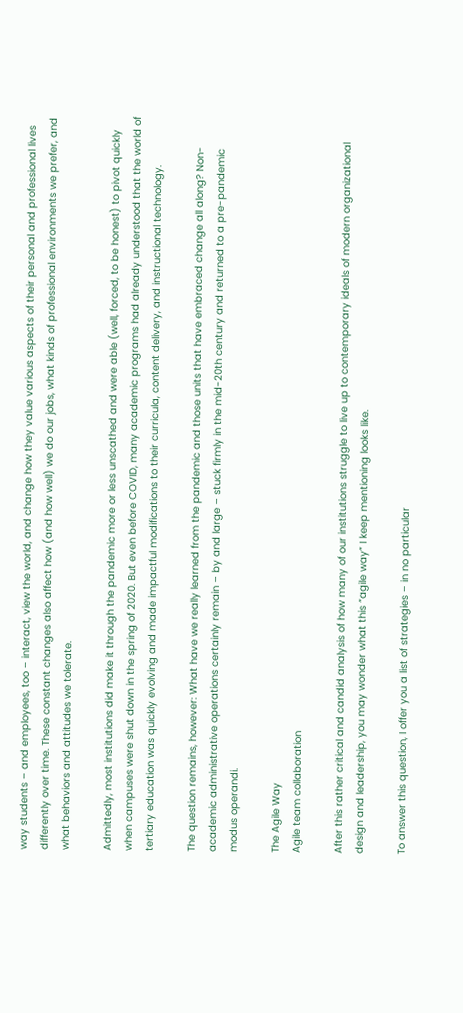way students – and employees, too – interact, view the world, and change how they value various aspects of their personal and professional lives differently over time. These constant changes also affect how (and how well) we do our jobs, what kinds of professional environments we prefer, and what behaviors and attitudes we tolerate.

Admittedly, most institutions did make it through the pandemic more or less unscathed and were able (well, forced, to be honest) to pivot quickly when campuses were shut down in the spring of 2020. But even before COVID, many academic programs had already understood that the world of tertiary education was quickly evolving and made impactful modifications to their curricula, content delivery, and instructional technology.

The question remains, however: What have we really learned from the pandemic and those units that have embraced change all along? Non-academic administrative operations certainly remain – by and large – stuck firmly in the mid-20th century and returned to a pre-pandemic modus operandi.

The Agile Way
Agile team collaboration

After this rather critical and candid analysis of how many of our institutions struggle to live up to contemporary ideals of modern organizational design and leadership, you may wonder what this “agile way” I keep mentioning looks like.

To answer this question, I offer you a list of strategies – in no particular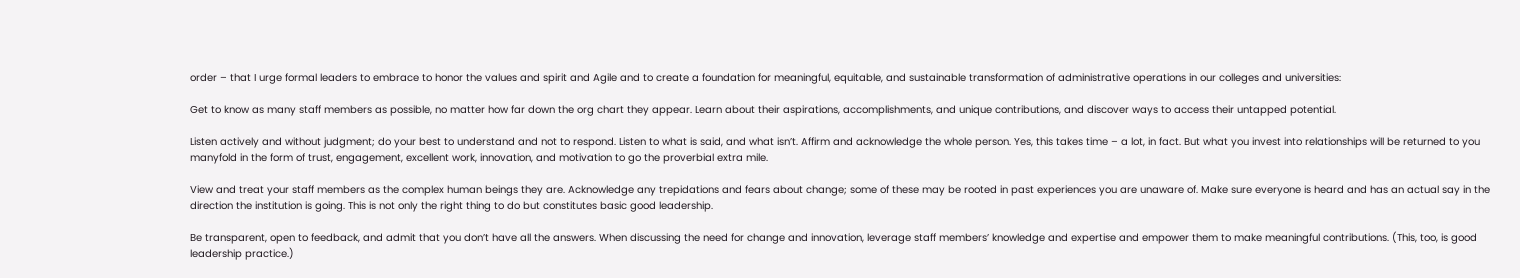order – that I urge formal leaders to embrace to honor the values and spirit and Agile and to create a foundation for meaningful, equitable, and sustainable transformation of administrative operations in our colleges and universities:

Get to know as many staff members as possible, no matter how far down the org chart they appear. Learn about their aspirations, accomplishments, and unique contributions, and discover ways to access their untapped potential.

Listen actively and without judgment; do your best to understand and not to respond. Listen to what is said, and what isn’t. Affirm and acknowledge the whole person. Yes, this takes time – a lot, in fact. But what you invest into relationships will be returned to you manyfold in the form of trust, engagement, excellent work, innovation, and motivation to go the proverbial extra mile.

View and treat your staff members as the complex human beings they are. Acknowledge any trepidations and fears about change; some of these may be rooted in past experiences you are unaware of. Make sure everyone is heard and has an actual say in the direction the institution is going. This is not only the right thing to do but constitutes basic good leadership.

Be transparent, open to feedback, and admit that you don’t have all the answers. When discussing the need for change and innovation, leverage staff members’ knowledge and expertise and empower them to make meaningful contributions. (This, too, is good leadership practice.)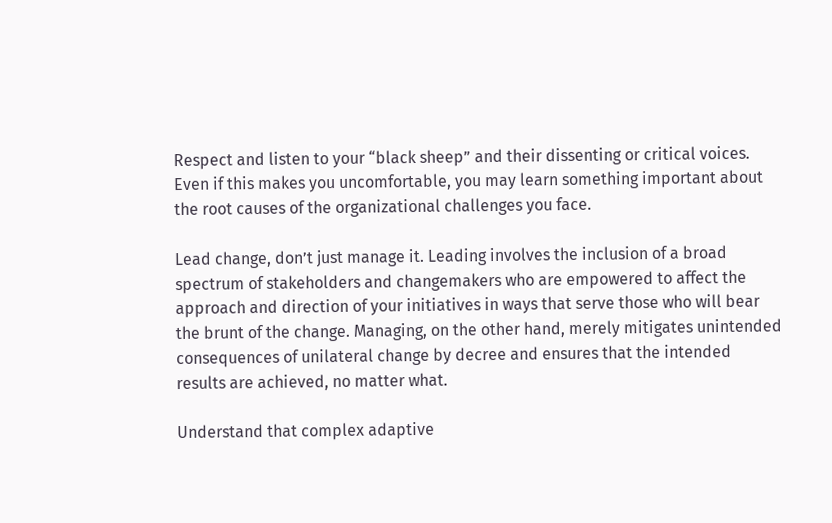Respect and listen to your “black sheep” and their dissenting or critical voices. Even if this makes you uncomfortable, you may learn something important about the root causes of the organizational challenges you face.

Lead change, don’t just manage it. Leading involves the inclusion of a broad spectrum of stakeholders and changemakers who are empowered to affect the approach and direction of your initiatives in ways that serve those who will bear the brunt of the change. Managing, on the other hand, merely mitigates unintended consequences of unilateral change by decree and ensures that the intended results are achieved, no matter what.

Understand that complex adaptive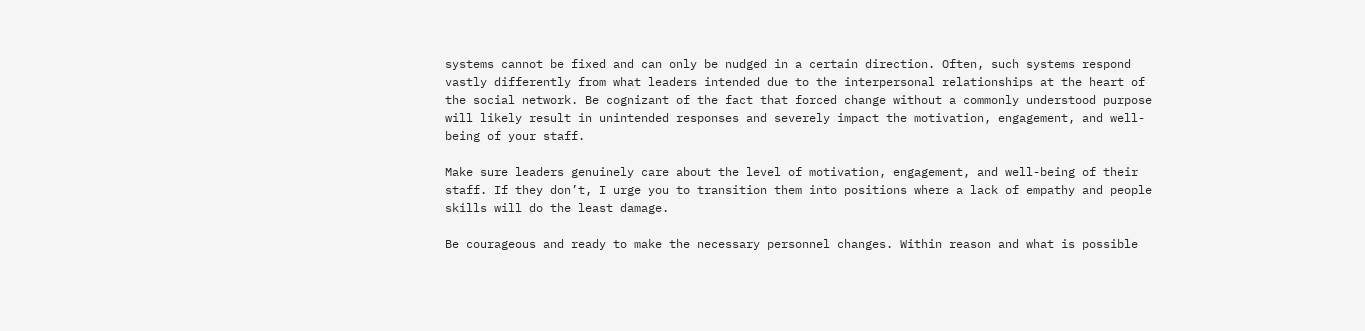systems cannot be fixed and can only be nudged in a certain direction. Often, such systems respond vastly differently from what leaders intended due to the interpersonal relationships at the heart of the social network. Be cognizant of the fact that forced change without a commonly understood purpose will likely result in unintended responses and severely impact the motivation, engagement, and well-being of your staff.

Make sure leaders genuinely care about the level of motivation, engagement, and well-being of their staff. If they don’t, I urge you to transition them into positions where a lack of empathy and people skills will do the least damage.

Be courageous and ready to make the necessary personnel changes. Within reason and what is possible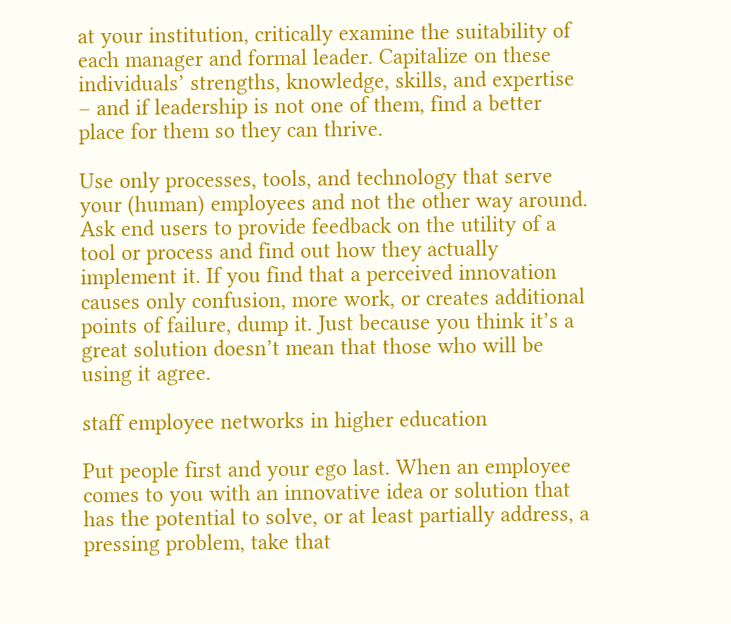at your institution, critically examine the suitability of each manager and formal leader. Capitalize on these individuals’ strengths, knowledge, skills, and expertise – and if leadership is not one of them, find a better place for them so they can thrive.

Use only processes, tools, and technology that serve your (human) employees and not the other way around. Ask end users to provide feedback on the utility of a tool or process and find out how they actually implement it. If you find that a perceived innovation causes only confusion, more work, or creates additional points of failure, dump it. Just because you think it’s a great solution doesn’t mean that those who will be using it agree.

staff employee networks in higher education

Put people first and your ego last. When an employee comes to you with an innovative idea or solution that has the potential to solve, or at least partially address, a pressing problem, take that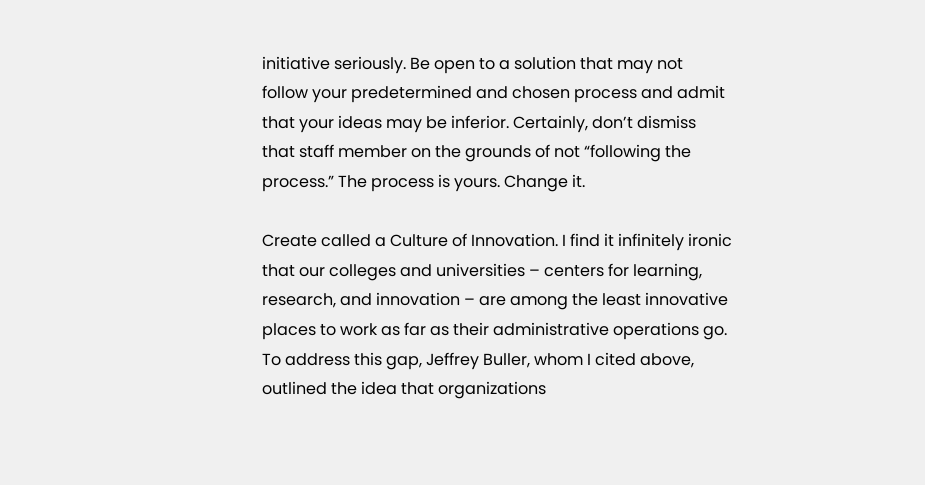initiative seriously. Be open to a solution that may not follow your predetermined and chosen process and admit that your ideas may be inferior. Certainly, don’t dismiss that staff member on the grounds of not “following the process.” The process is yours. Change it.

Create called a Culture of Innovation. I find it infinitely ironic that our colleges and universities – centers for learning, research, and innovation – are among the least innovative places to work as far as their administrative operations go. To address this gap, Jeffrey Buller, whom I cited above, outlined the idea that organizations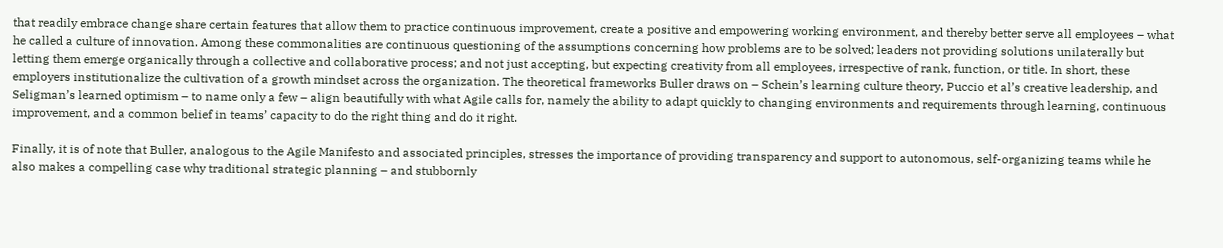that readily embrace change share certain features that allow them to practice continuous improvement, create a positive and empowering working environment, and thereby better serve all employees – what he called a culture of innovation. Among these commonalities are continuous questioning of the assumptions concerning how problems are to be solved; leaders not providing solutions unilaterally but letting them emerge organically through a collective and collaborative process; and not just accepting, but expecting creativity from all employees, irrespective of rank, function, or title. In short, these employers institutionalize the cultivation of a growth mindset across the organization. The theoretical frameworks Buller draws on – Schein’s learning culture theory, Puccio et al’s creative leadership, and Seligman’s learned optimism – to name only a few – align beautifully with what Agile calls for, namely the ability to adapt quickly to changing environments and requirements through learning, continuous improvement, and a common belief in teams’ capacity to do the right thing and do it right.

Finally, it is of note that Buller, analogous to the Agile Manifesto and associated principles, stresses the importance of providing transparency and support to autonomous, self-organizing teams while he also makes a compelling case why traditional strategic planning – and stubbornly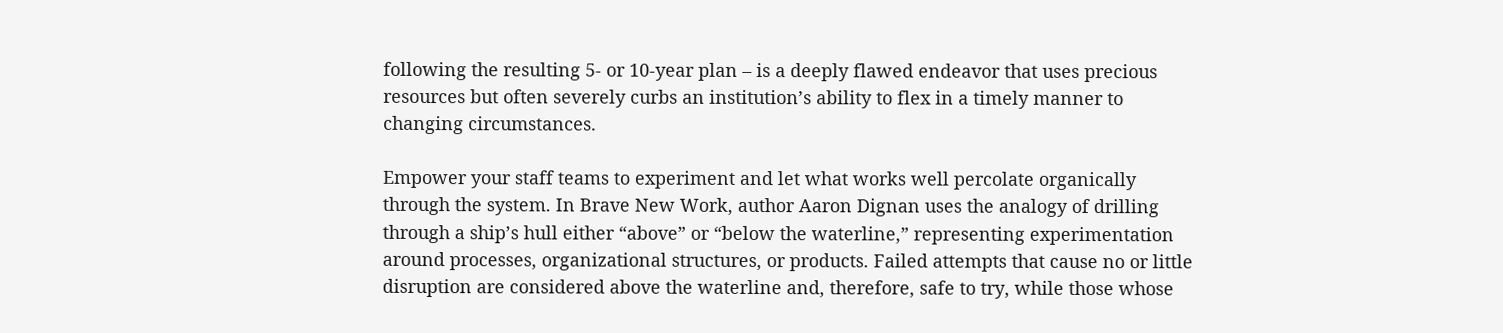following the resulting 5- or 10-year plan – is a deeply flawed endeavor that uses precious resources but often severely curbs an institution’s ability to flex in a timely manner to changing circumstances.

Empower your staff teams to experiment and let what works well percolate organically through the system. In Brave New Work, author Aaron Dignan uses the analogy of drilling through a ship’s hull either “above” or “below the waterline,” representing experimentation around processes, organizational structures, or products. Failed attempts that cause no or little disruption are considered above the waterline and, therefore, safe to try, while those whose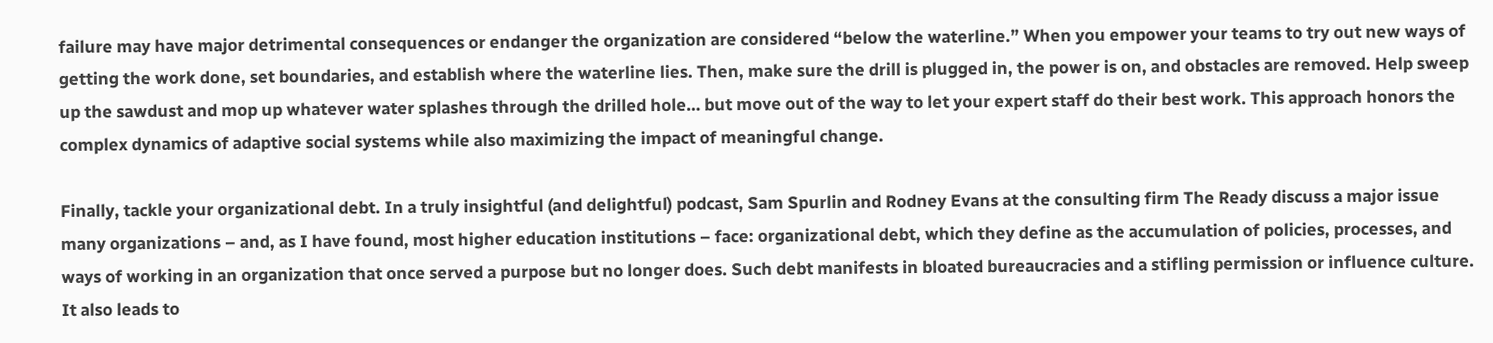failure may have major detrimental consequences or endanger the organization are considered “below the waterline.” When you empower your teams to try out new ways of getting the work done, set boundaries, and establish where the waterline lies. Then, make sure the drill is plugged in, the power is on, and obstacles are removed. Help sweep up the sawdust and mop up whatever water splashes through the drilled hole… but move out of the way to let your expert staff do their best work. This approach honors the complex dynamics of adaptive social systems while also maximizing the impact of meaningful change.

Finally, tackle your organizational debt. In a truly insightful (and delightful) podcast, Sam Spurlin and Rodney Evans at the consulting firm The Ready discuss a major issue many organizations – and, as I have found, most higher education institutions – face: organizational debt, which they define as the accumulation of policies, processes, and ways of working in an organization that once served a purpose but no longer does. Such debt manifests in bloated bureaucracies and a stifling permission or influence culture. It also leads to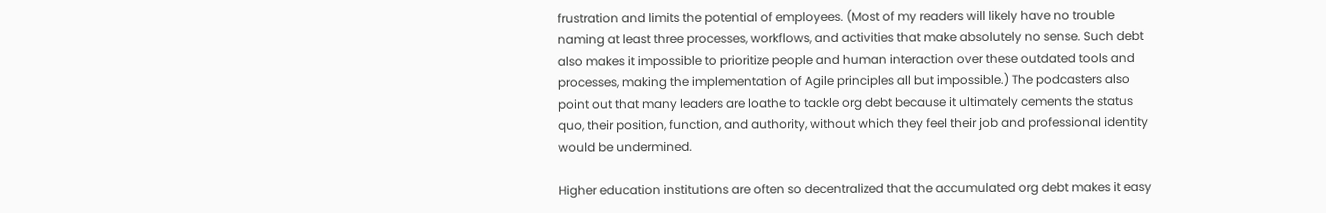frustration and limits the potential of employees. (Most of my readers will likely have no trouble naming at least three processes, workflows, and activities that make absolutely no sense. Such debt also makes it impossible to prioritize people and human interaction over these outdated tools and processes, making the implementation of Agile principles all but impossible.) The podcasters also point out that many leaders are loathe to tackle org debt because it ultimately cements the status quo, their position, function, and authority, without which they feel their job and professional identity would be undermined.

Higher education institutions are often so decentralized that the accumulated org debt makes it easy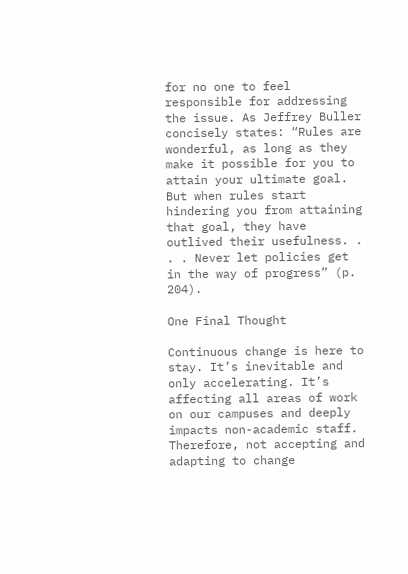for no one to feel responsible for addressing the issue. As Jeffrey Buller concisely states: “Rules are wonderful, as long as they make it possible for you to attain your ultimate goal. But when rules start hindering you from attaining that goal, they have outlived their usefulness. . . . Never let policies get in the way of progress” (p. 204).

One Final Thought

Continuous change is here to stay. It’s inevitable and only accelerating. It’s affecting all areas of work on our campuses and deeply impacts non-academic staff. Therefore, not accepting and adapting to change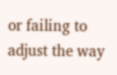or failing to adjust the way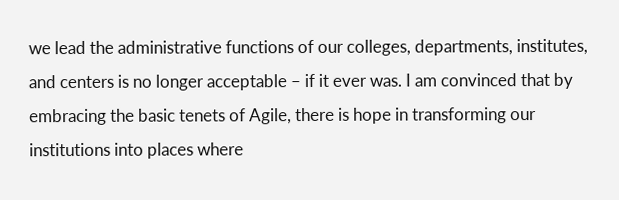we lead the administrative functions of our colleges, departments, institutes, and centers is no longer acceptable – if it ever was. I am convinced that by embracing the basic tenets of Agile, there is hope in transforming our institutions into places where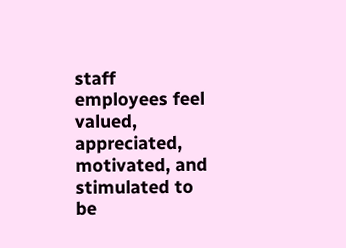staff employees feel valued, appreciated, motivated, and stimulated to be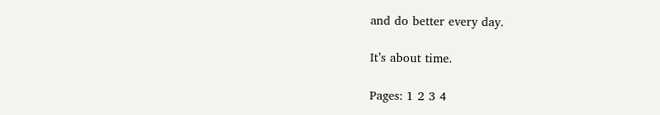and do better every day.

It’s about time.

Pages: 1 2 3 4